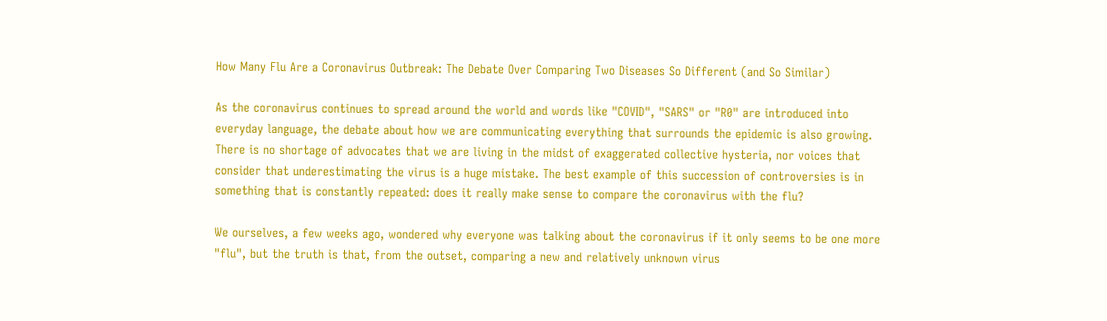How Many Flu Are a Coronavirus Outbreak: The Debate Over Comparing Two Diseases So Different (and So Similar)

As the coronavirus continues to spread around the world and words like "COVID", "SARS" or "R0" are introduced into everyday language, the debate about how we are communicating everything that surrounds the epidemic is also growing. There is no shortage of advocates that we are living in the midst of exaggerated collective hysteria, nor voices that consider that underestimating the virus is a huge mistake. The best example of this succession of controversies is in something that is constantly repeated: does it really make sense to compare the coronavirus with the flu?

We ourselves, a few weeks ago, wondered why everyone was talking about the coronavirus if it only seems to be one more "flu", but the truth is that, from the outset, comparing a new and relatively unknown virus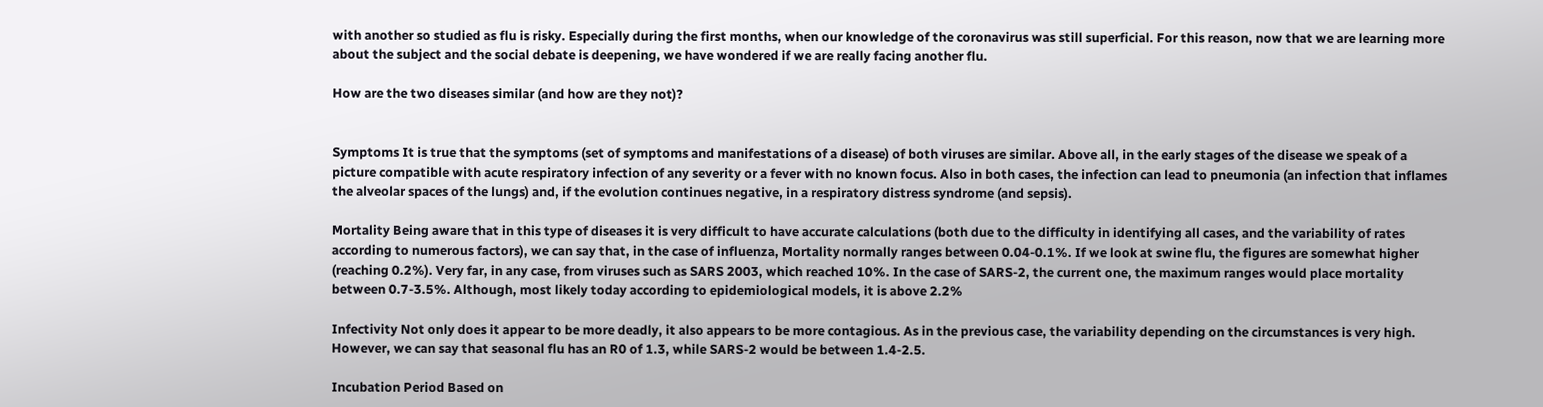with another so studied as flu is risky. Especially during the first months, when our knowledge of the coronavirus was still superficial. For this reason, now that we are learning more about the subject and the social debate is deepening, we have wondered if we are really facing another flu.

How are the two diseases similar (and how are they not)?


Symptoms It is true that the symptoms (set of symptoms and manifestations of a disease) of both viruses are similar. Above all, in the early stages of the disease we speak of a picture compatible with acute respiratory infection of any severity or a fever with no known focus. Also in both cases, the infection can lead to pneumonia (an infection that inflames the alveolar spaces of the lungs) and, if the evolution continues negative, in a respiratory distress syndrome (and sepsis).

Mortality Being aware that in this type of diseases it is very difficult to have accurate calculations (both due to the difficulty in identifying all cases, and the variability of rates according to numerous factors), we can say that, in the case of influenza, Mortality normally ranges between 0.04-0.1%. If we look at swine flu, the figures are somewhat higher (reaching 0.2%). Very far, in any case, from viruses such as SARS 2003, which reached 10%. In the case of SARS-2, the current one, the maximum ranges would place mortality between 0.7-3.5%. Although, most likely today according to epidemiological models, it is above 2.2%

Infectivity Not only does it appear to be more deadly, it also appears to be more contagious. As in the previous case, the variability depending on the circumstances is very high. However, we can say that seasonal flu has an R0 of 1.3, while SARS-2 would be between 1.4-2.5.

Incubation Period Based on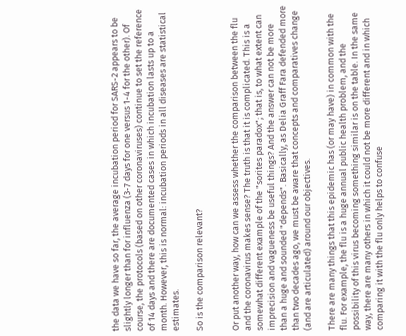the data we have so far, the average incubation period for SARS-2 appears to be slightly longer than for influenza (3-7 days for one versus 1-4 for the other). Of course, the protocols (based on other coronaviruses) continue to set the reference of 14 days and there are documented cases in which incubation lasts up to a month. However, this is normal: incubation periods in all diseases are statistical estimates.

So is the comparison relevant?


Or put another way, how can we assess whether the comparison between the flu and the coronavirus makes sense? The truth is that it is complicated. This is a somewhat different example of the "sorites paradox"; that is, to what extent can imprecision and vagueness be useful things? And the answer can not be more than a huge and sounded "depends". Basically, as Delia Graff Fara defended more than two decades ago, we must be aware that concepts and comparatives change (and are articulated) around our objectives.

There are many things that this epidemic has (or may have) in common with the flu. For example, the flu is a huge annual public health problem, and the possibility of this virus becoming something similar is on the table. In the same way, there are many others in which it could not be more different and in which comparing it with the flu only helps to confuse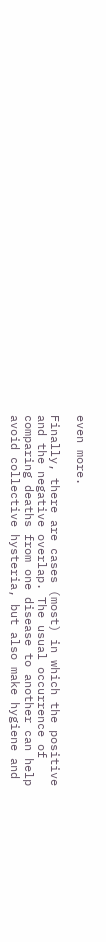even more.

Finally, there are cases (most) in which the positive and the negative overlap. The usual occurrence of comparing deaths from one disease to another can help avoid collective hysteria, but also make hygiene and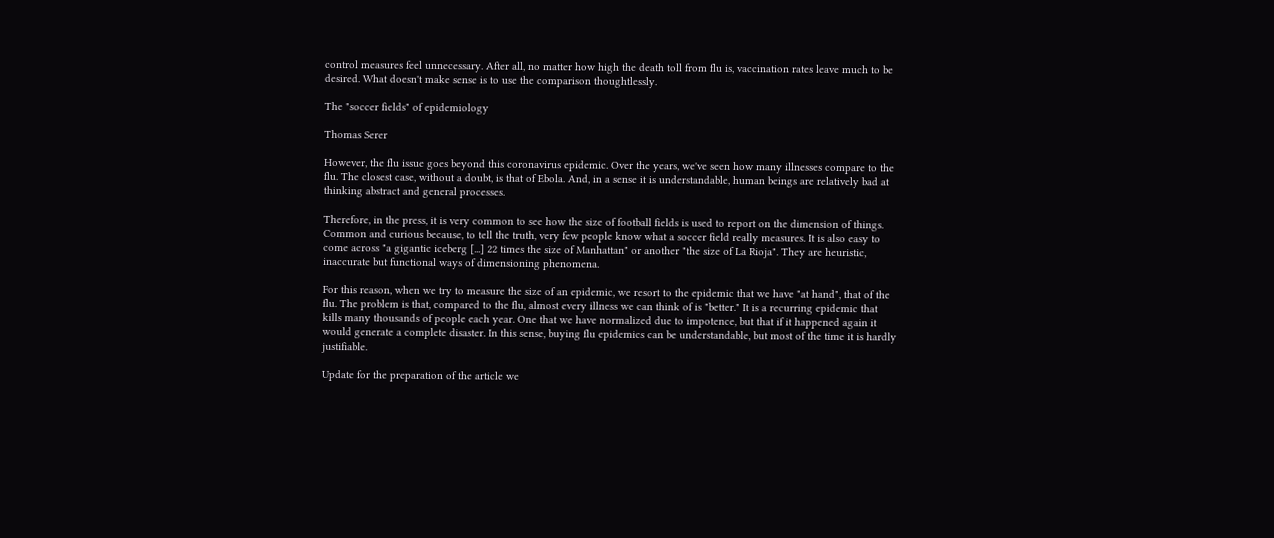control measures feel unnecessary. After all, no matter how high the death toll from flu is, vaccination rates leave much to be desired. What doesn't make sense is to use the comparison thoughtlessly.

The "soccer fields" of epidemiology

Thomas Serer

However, the flu issue goes beyond this coronavirus epidemic. Over the years, we've seen how many illnesses compare to the flu. The closest case, without a doubt, is that of Ebola. And, in a sense it is understandable, human beings are relatively bad at thinking abstract and general processes.

Therefore, in the press, it is very common to see how the size of football fields is used to report on the dimension of things. Common and curious because, to tell the truth, very few people know what a soccer field really measures. It is also easy to come across "a gigantic iceberg [...] 22 times the size of Manhattan" or another "the size of La Rioja". They are heuristic, inaccurate but functional ways of dimensioning phenomena.

For this reason, when we try to measure the size of an epidemic, we resort to the epidemic that we have "at hand", that of the flu. The problem is that, compared to the flu, almost every illness we can think of is "better." It is a recurring epidemic that kills many thousands of people each year. One that we have normalized due to impotence, but that if it happened again it would generate a complete disaster. In this sense, buying flu epidemics can be understandable, but most of the time it is hardly justifiable.

Update for the preparation of the article we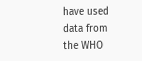have used data from the WHO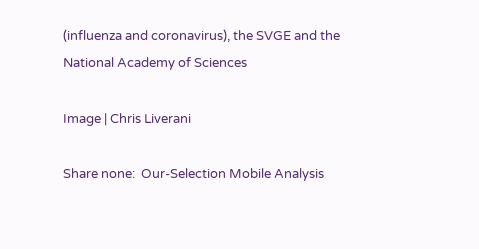(influenza and coronavirus), the SVGE and the National Academy of Sciences

Image | Chris Liverani

Share none:  Our-Selection Mobile Analysis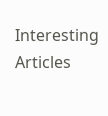Interesting Articles